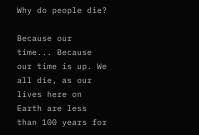Why do people die?

Because our time... Because our time is up. We all die, as our lives here on Earth are less than 100 years for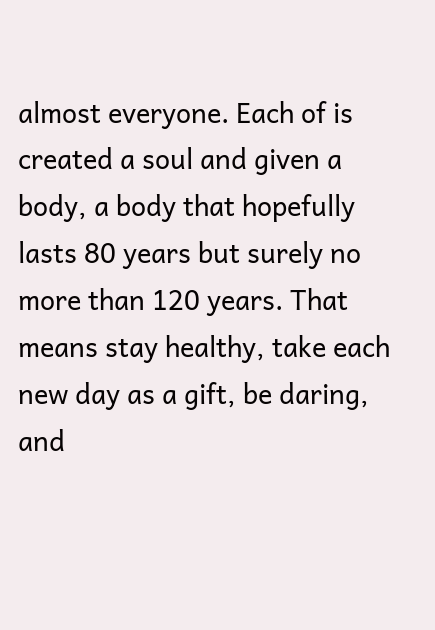almost everyone. Each of is created a soul and given a body, a body that hopefully lasts 80 years but surely no more than 120 years. That means stay healthy, take each new day as a gift, be daring, and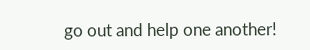go out and help one another!